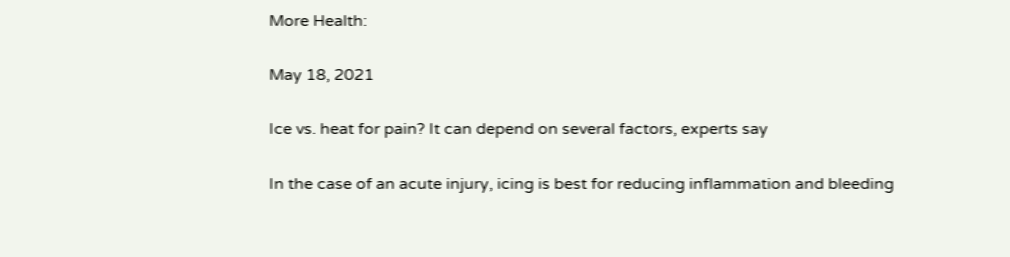More Health:

May 18, 2021

Ice vs. heat for pain? It can depend on several factors, experts say

In the case of an acute injury, icing is best for reducing inflammation and bleeding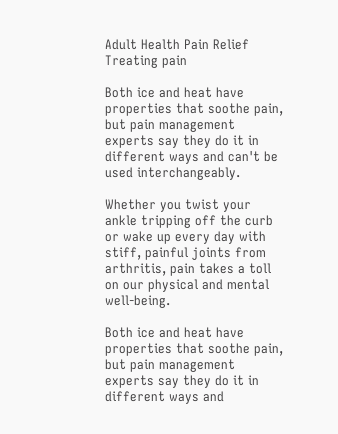Adult Health Pain Relief
Treating pain

Both ice and heat have properties that soothe pain, but pain management experts say they do it in different ways and can't be used interchangeably.

Whether you twist your ankle tripping off the curb or wake up every day with stiff, painful joints from arthritis, pain takes a toll on our physical and mental well-being.

Both ice and heat have properties that soothe pain, but pain management experts say they do it in different ways and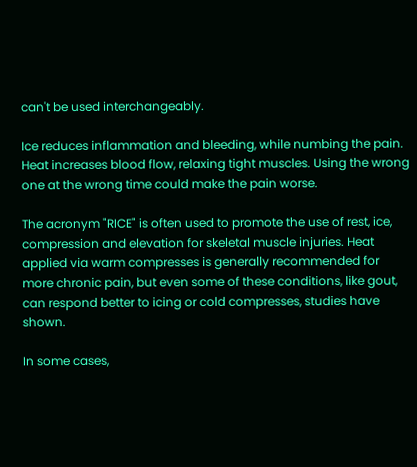can't be used interchangeably.

Ice reduces inflammation and bleeding, while numbing the pain. Heat increases blood flow, relaxing tight muscles. Using the wrong one at the wrong time could make the pain worse.

The acronym "RICE" is often used to promote the use of rest, ice, compression and elevation for skeletal muscle injuries. Heat applied via warm compresses is generally recommended for more chronic pain, but even some of these conditions, like gout, can respond better to icing or cold compresses, studies have shown.

In some cases,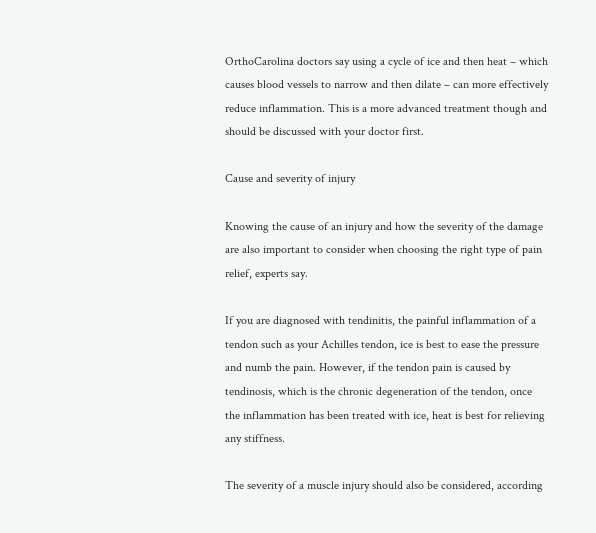OrthoCarolina doctors say using a cycle of ice and then heat – which causes blood vessels to narrow and then dilate – can more effectively reduce inflammation. This is a more advanced treatment though and should be discussed with your doctor first.

Cause and severity of injury

Knowing the cause of an injury and how the severity of the damage are also important to consider when choosing the right type of pain relief, experts say.

If you are diagnosed with tendinitis, the painful inflammation of a tendon such as your Achilles tendon, ice is best to ease the pressure and numb the pain. However, if the tendon pain is caused by tendinosis, which is the chronic degeneration of the tendon, once the inflammation has been treated with ice, heat is best for relieving any stiffness.

The severity of a muscle injury should also be considered, according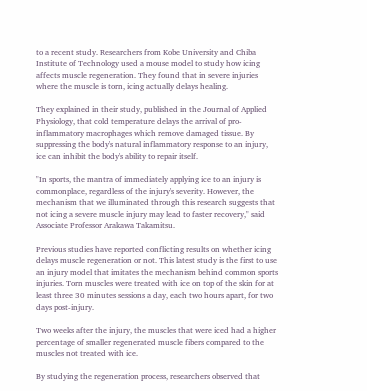to a recent study. Researchers from Kobe University and Chiba Institute of Technology used a mouse model to study how icing affects muscle regeneration. They found that in severe injuries where the muscle is torn, icing actually delays healing.

They explained in their study, published in the Journal of Applied Physiology, that cold temperature delays the arrival of pro-inflammatory macrophages which remove damaged tissue. By suppressing the body's natural inflammatory response to an injury, ice can inhibit the body's ability to repair itself.

"In sports, the mantra of immediately applying ice to an injury is commonplace, regardless of the injury's severity. However, the mechanism that we illuminated through this research suggests that not icing a severe muscle injury may lead to faster recovery," said Associate Professor Arakawa Takamitsu.

Previous studies have reported conflicting results on whether icing delays muscle regeneration or not. This latest study is the first to use an injury model that imitates the mechanism behind common sports injuries. Torn muscles were treated with ice on top of the skin for at least three 30 minutes sessions a day, each two hours apart, for two days post-injury.

Two weeks after the injury, the muscles that were iced had a higher percentage of smaller regenerated muscle fibers compared to the muscles not treated with ice.

By studying the regeneration process, researchers observed that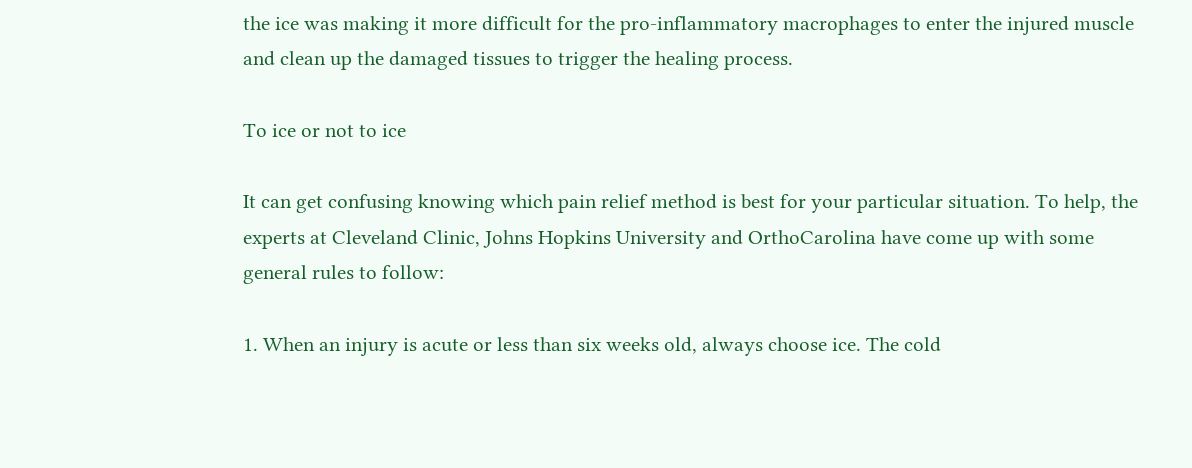the ice was making it more difficult for the pro-inflammatory macrophages to enter the injured muscle and clean up the damaged tissues to trigger the healing process.

To ice or not to ice

It can get confusing knowing which pain relief method is best for your particular situation. To help, the experts at Cleveland Clinic, Johns Hopkins University and OrthoCarolina have come up with some general rules to follow:

1. When an injury is acute or less than six weeks old, always choose ice. The cold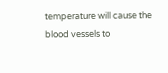temperature will cause the blood vessels to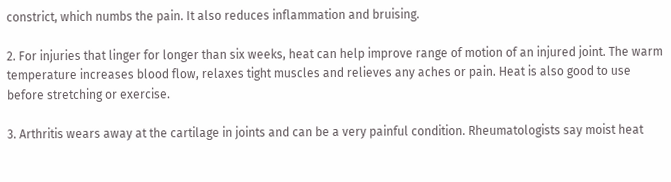constrict, which numbs the pain. It also reduces inflammation and bruising.

2. For injuries that linger for longer than six weeks, heat can help improve range of motion of an injured joint. The warm temperature increases blood flow, relaxes tight muscles and relieves any aches or pain. Heat is also good to use before stretching or exercise.

3. Arthritis wears away at the cartilage in joints and can be a very painful condition. Rheumatologists say moist heat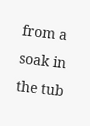from a soak in the tub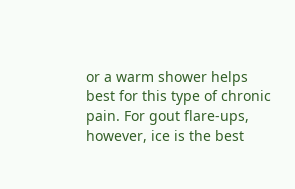or a warm shower helps best for this type of chronic pain. For gout flare-ups, however, ice is the best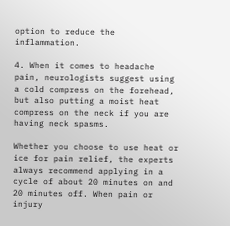option to reduce the inflammation.

4. When it comes to headache pain, neurologists suggest using a cold compress on the forehead, but also putting a moist heat compress on the neck if you are having neck spasms.

Whether you choose to use heat or ice for pain relief, the experts always recommend applying in a cycle of about 20 minutes on and 20 minutes off. When pain or injury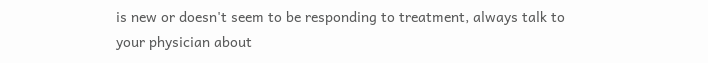is new or doesn't seem to be responding to treatment, always talk to your physician about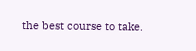the best course to take.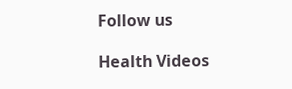Follow us

Health Videos